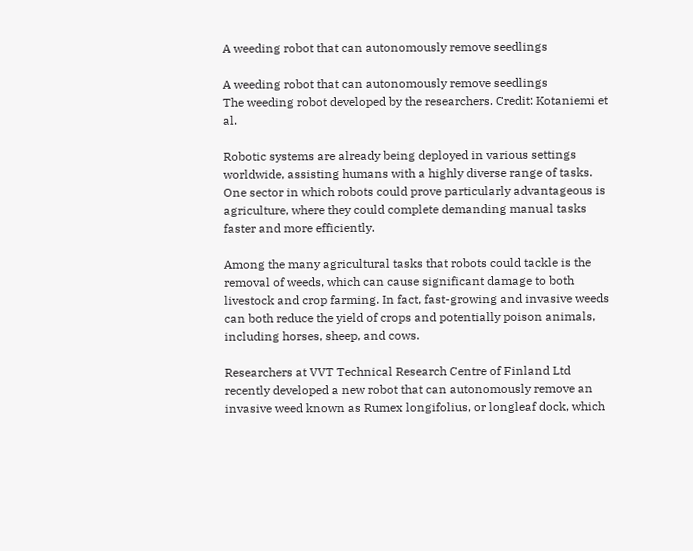A weeding robot that can autonomously remove seedlings

A weeding robot that can autonomously remove seedlings
The weeding robot developed by the researchers. Credit: Kotaniemi et al.

Robotic systems are already being deployed in various settings worldwide, assisting humans with a highly diverse range of tasks. One sector in which robots could prove particularly advantageous is agriculture, where they could complete demanding manual tasks faster and more efficiently.

Among the many agricultural tasks that robots could tackle is the removal of weeds, which can cause significant damage to both livestock and crop farming. In fact, fast-growing and invasive weeds can both reduce the yield of crops and potentially poison animals, including horses, sheep, and cows.

Researchers at VVT Technical Research Centre of Finland Ltd recently developed a new robot that can autonomously remove an invasive weed known as Rumex longifolius, or longleaf dock, which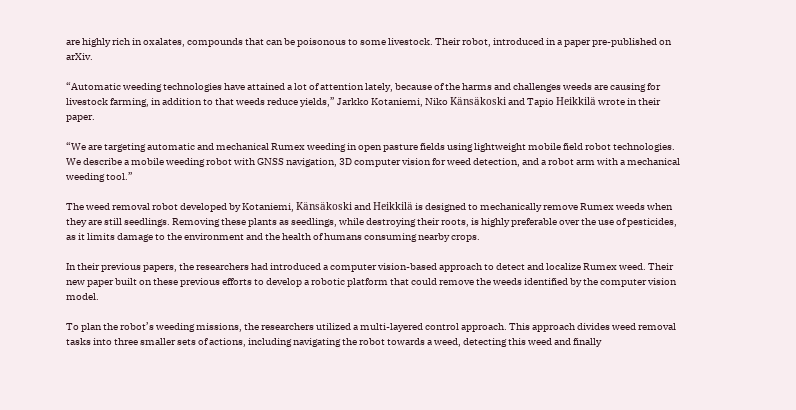are highly rich in oxalates, compounds that can be poisonous to some livestock. Their robot, introduced in a paper pre-published on arXiv.

“Automatic weeding technologies have attained a lot of attention lately, because of the harms and challenges weeds are causing for livestock farming, in addition to that weeds reduce yields,” Jarkko Kotaniemi, Niko Känsäkoski and Tapio Heikkilä wrote in their paper.

“We are targeting automatic and mechanical Rumex weeding in open pasture fields using lightweight mobile field robot technologies. We describe a mobile weeding robot with GNSS navigation, 3D computer vision for weed detection, and a robot arm with a mechanical weeding tool.”

The weed removal robot developed by Kotaniemi, Känsäkoski and Heikkilä is designed to mechanically remove Rumex weeds when they are still seedlings. Removing these plants as seedlings, while destroying their roots, is highly preferable over the use of pesticides, as it limits damage to the environment and the health of humans consuming nearby crops.

In their previous papers, the researchers had introduced a computer vision-based approach to detect and localize Rumex weed. Their new paper built on these previous efforts to develop a robotic platform that could remove the weeds identified by the computer vision model.

To plan the robot’s weeding missions, the researchers utilized a multi-layered control approach. This approach divides weed removal tasks into three smaller sets of actions, including navigating the robot towards a weed, detecting this weed and finally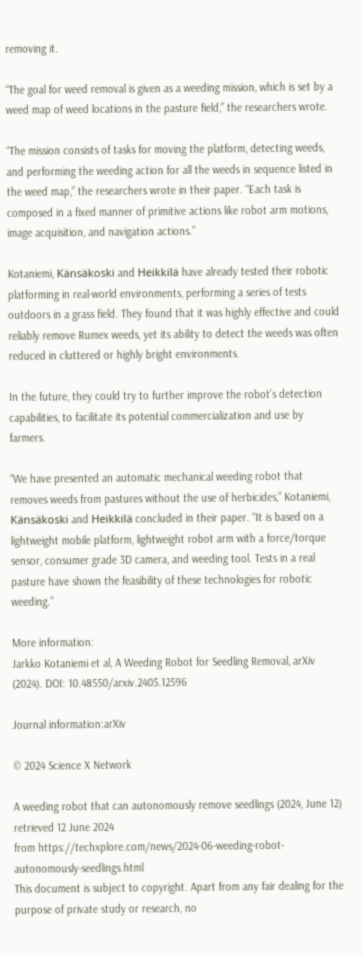removing it.

“The goal for weed removal is given as a weeding mission, which is set by a weed map of weed locations in the pasture field,” the researchers wrote.

“The mission consists of tasks for moving the platform, detecting weeds, and performing the weeding action for all the weeds in sequence listed in the weed map,” the researchers wrote in their paper. “Each task is composed in a fixed manner of primitive actions like robot arm motions, image acquisition, and navigation actions.”

Kotaniemi, Känsäkoski and Heikkilä have already tested their robotic platforming in real-world environments, performing a series of tests outdoors in a grass field. They found that it was highly effective and could reliably remove Rumex weeds, yet its ability to detect the weeds was often reduced in cluttered or highly bright environments.

In the future, they could try to further improve the robot’s detection capabilities, to facilitate its potential commercialization and use by farmers.

“We have presented an automatic mechanical weeding robot that removes weeds from pastures without the use of herbicides,” Kotaniemi, Känsäkoski and Heikkilä concluded in their paper. “It is based on a lightweight mobile platform, lightweight robot arm with a force/torque sensor, consumer grade 3D camera, and weeding tool. Tests in a real pasture have shown the feasibility of these technologies for robotic weeding.”

More information:
Jarkko Kotaniemi et al, A Weeding Robot for Seedling Removal, arXiv (2024). DOI: 10.48550/arxiv.2405.12596

Journal information:arXiv

© 2024 Science X Network

A weeding robot that can autonomously remove seedlings (2024, June 12)
retrieved 12 June 2024
from https://techxplore.com/news/2024-06-weeding-robot-autonomously-seedlings.html
This document is subject to copyright. Apart from any fair dealing for the purpose of private study or research, no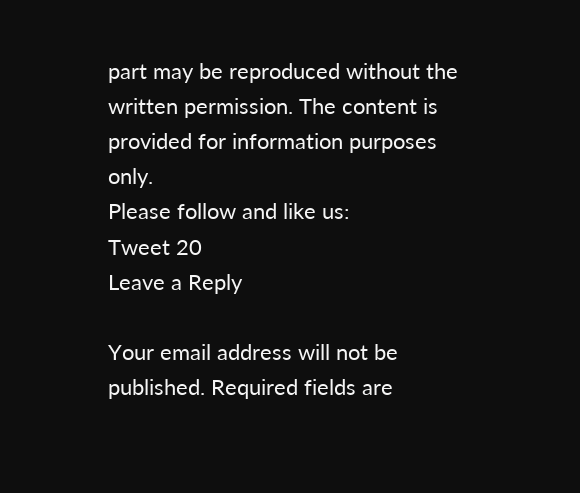part may be reproduced without the written permission. The content is provided for information purposes only.
Please follow and like us:
Tweet 20
Leave a Reply

Your email address will not be published. Required fields are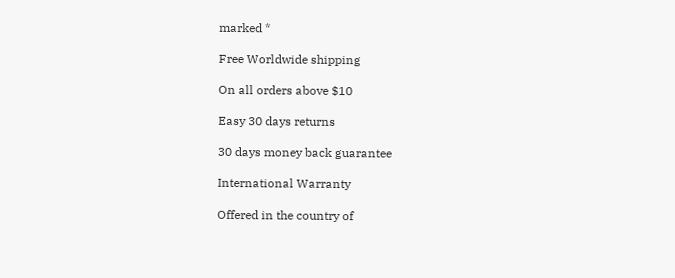marked *

Free Worldwide shipping

On all orders above $10

Easy 30 days returns

30 days money back guarantee

International Warranty

Offered in the country of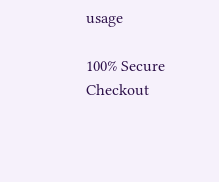usage

100% Secure Checkout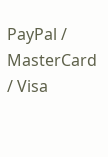PayPal / MasterCard / Visa